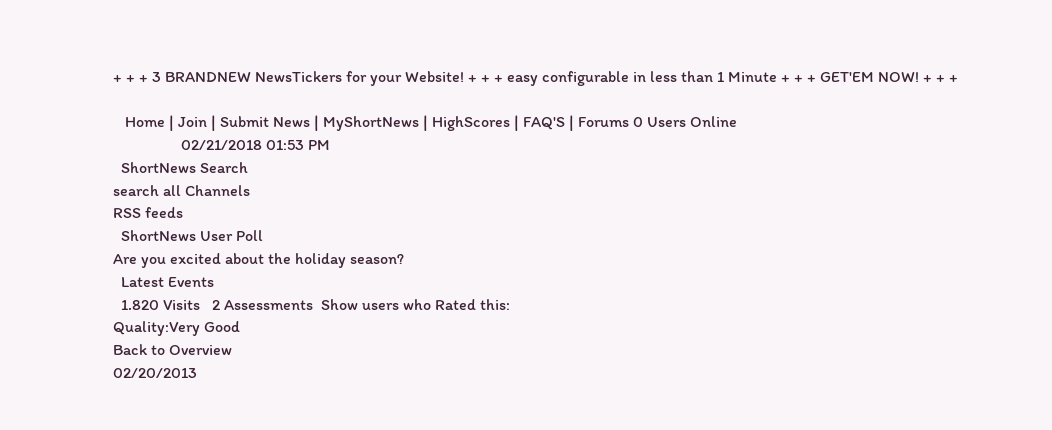+ + + 3 BRANDNEW NewsTickers for your Website! + + + easy configurable in less than 1 Minute + + + GET'EM NOW! + + +

   Home | Join | Submit News | MyShortNews | HighScores | FAQ'S | Forums 0 Users Online
                 02/21/2018 01:53 PM
  ShortNews Search
search all Channels
RSS feeds
  ShortNews User Poll
Are you excited about the holiday season?
  Latest Events
  1.820 Visits   2 Assessments  Show users who Rated this:
Quality:Very Good
Back to Overview
02/20/2013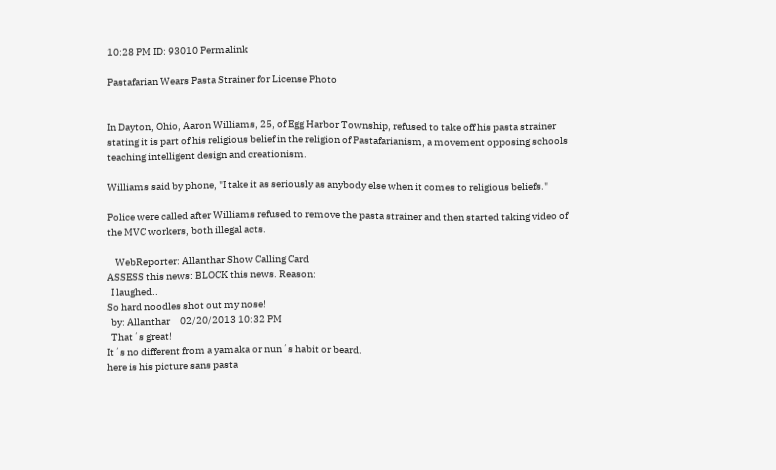10:28 PM ID: 93010 Permalink

Pastafarian Wears Pasta Strainer for License Photo


In Dayton, Ohio, Aaron Williams, 25, of Egg Harbor Township, refused to take off his pasta strainer stating it is part of his religious belief in the religion of Pastafarianism, a movement opposing schools teaching intelligent design and creationism.

Williams said by phone, "I take it as seriously as anybody else when it comes to religious beliefs."

Police were called after Williams refused to remove the pasta strainer and then started taking video of the MVC workers, both illegal acts.

    WebReporter: Allanthar Show Calling Card
ASSESS this news: BLOCK this news. Reason:
  I laughed..
So hard noodles shot out my nose!
  by: Allanthar     02/20/2013 10:32 PM
  That´s great!
It´s no different from a yamaka or nun´s habit or beard.
here is his picture sans pasta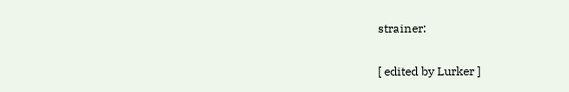strainer:

[ edited by Lurker ]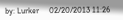by: Lurker     02/20/2013 11:26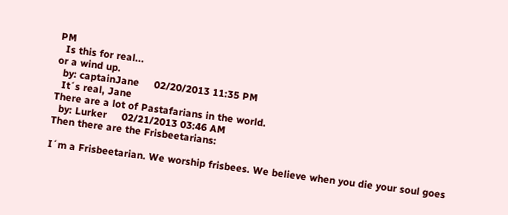PM
  Is this for real...
or a wind up.
  by: captainJane     02/20/2013 11:35 PM
  It´s real, Jane
There are a lot of Pastafarians in the world.
  by: Lurker     02/21/2013 03:46 AM
Then there are the Frisbeetarians:

I´m a Frisbeetarian. We worship frisbees. We believe when you die your soul goes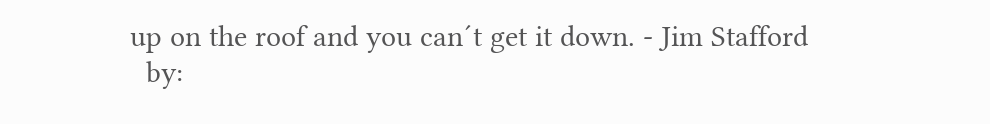up on the roof and you can´t get it down. - Jim Stafford
  by: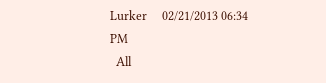Lurker     02/21/2013 06:34 PM
  All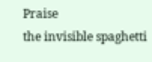Praise
the invisible spaghetti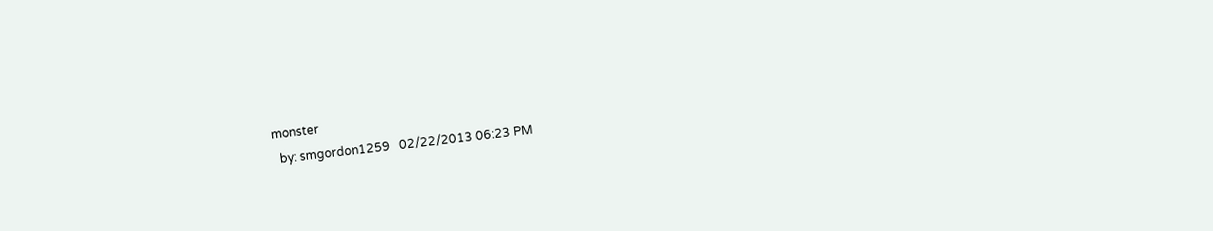monster
  by: smgordon1259   02/22/2013 06:23 PM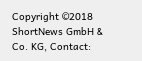Copyright ©2018 ShortNews GmbH & Co. KG, Contact: